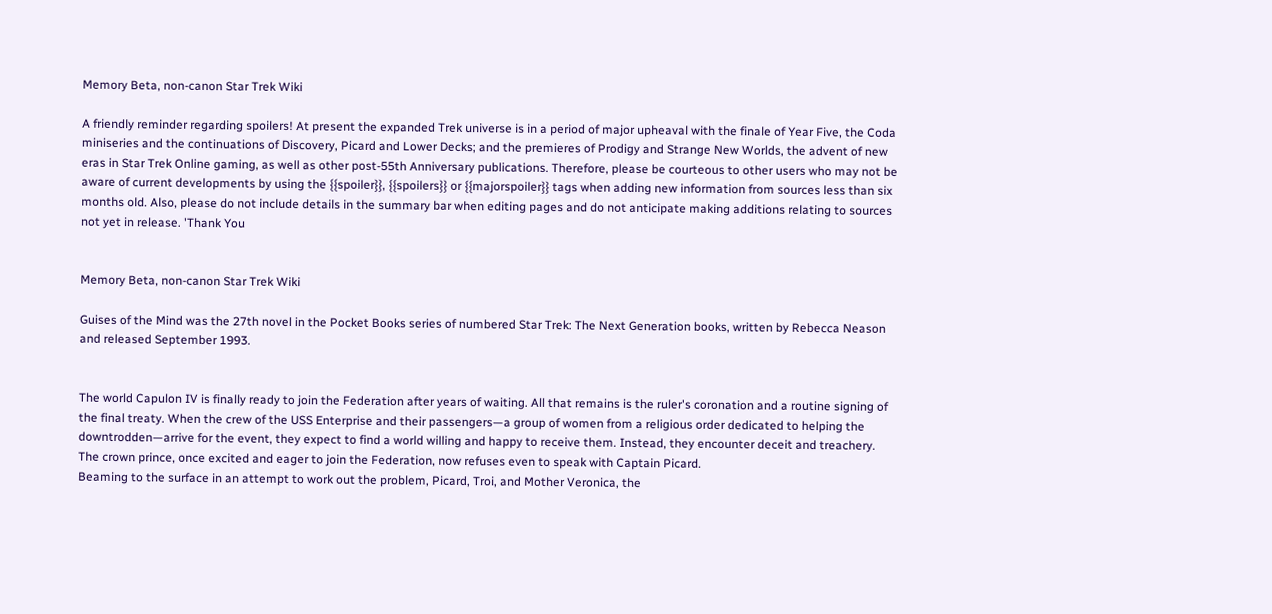Memory Beta, non-canon Star Trek Wiki

A friendly reminder regarding spoilers! At present the expanded Trek universe is in a period of major upheaval with the finale of Year Five, the Coda miniseries and the continuations of Discovery, Picard and Lower Decks; and the premieres of Prodigy and Strange New Worlds, the advent of new eras in Star Trek Online gaming, as well as other post-55th Anniversary publications. Therefore, please be courteous to other users who may not be aware of current developments by using the {{spoiler}}, {{spoilers}} or {{majorspoiler}} tags when adding new information from sources less than six months old. Also, please do not include details in the summary bar when editing pages and do not anticipate making additions relating to sources not yet in release. 'Thank You


Memory Beta, non-canon Star Trek Wiki

Guises of the Mind was the 27th novel in the Pocket Books series of numbered Star Trek: The Next Generation books, written by Rebecca Neason and released September 1993.


The world Capulon IV is finally ready to join the Federation after years of waiting. All that remains is the ruler's coronation and a routine signing of the final treaty. When the crew of the USS Enterprise and their passengers—a group of women from a religious order dedicated to helping the downtrodden—arrive for the event, they expect to find a world willing and happy to receive them. Instead, they encounter deceit and treachery. The crown prince, once excited and eager to join the Federation, now refuses even to speak with Captain Picard.
Beaming to the surface in an attempt to work out the problem, Picard, Troi, and Mother Veronica, the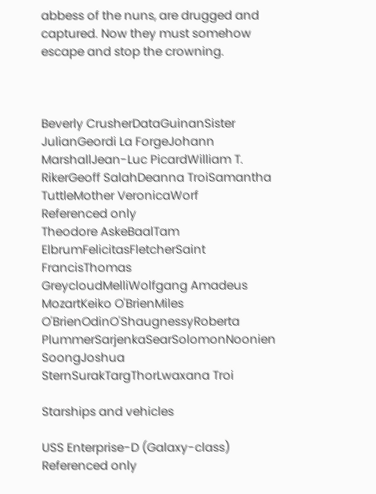abbess of the nuns, are drugged and captured. Now they must somehow escape and stop the crowning.



Beverly CrusherDataGuinanSister JulianGeordi La ForgeJohann MarshallJean-Luc PicardWilliam T. RikerGeoff SalahDeanna TroiSamantha TuttleMother VeronicaWorf
Referenced only
Theodore AskeBaalTam ElbrumFelicitasFletcherSaint FrancisThomas GreycloudMelliWolfgang Amadeus MozartKeiko O'BrienMiles O'BrienOdinO'ShaugnessyRoberta PlummerSarjenkaSearSolomonNoonien SoongJoshua SternSurakTargThorLwaxana Troi

Starships and vehicles

USS Enterprise-D (Galaxy-class)
Referenced only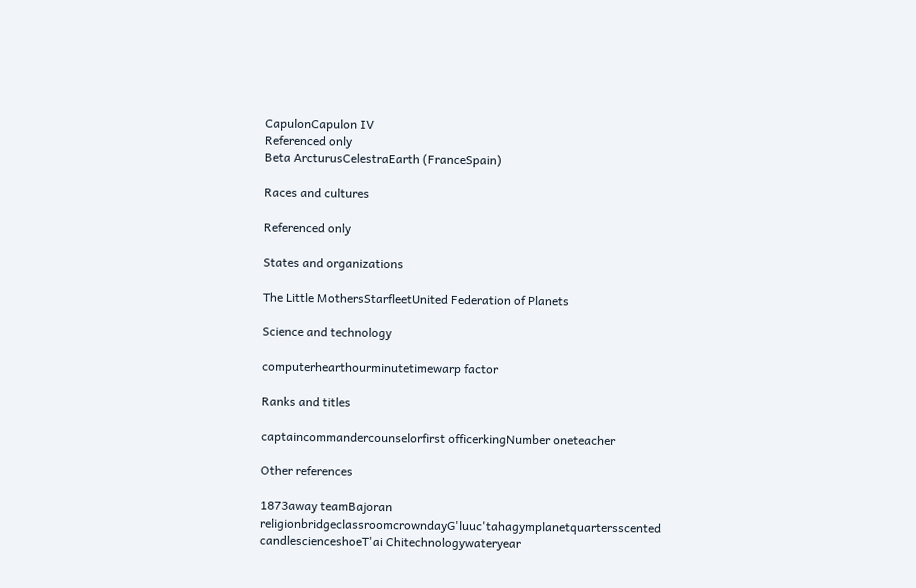CapulonCapulon IV
Referenced only
Beta ArcturusCelestraEarth (FranceSpain)

Races and cultures

Referenced only

States and organizations

The Little MothersStarfleetUnited Federation of Planets

Science and technology

computerhearthourminutetimewarp factor

Ranks and titles

captaincommandercounselorfirst officerkingNumber oneteacher

Other references

1873away teamBajoran religionbridgeclassroomcrowndayG'luuc'tahagymplanetquartersscented candlescienceshoeT'ai Chitechnologywateryear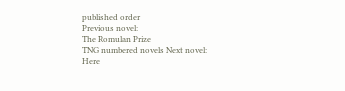published order
Previous novel:
The Romulan Prize
TNG numbered novels Next novel:
Here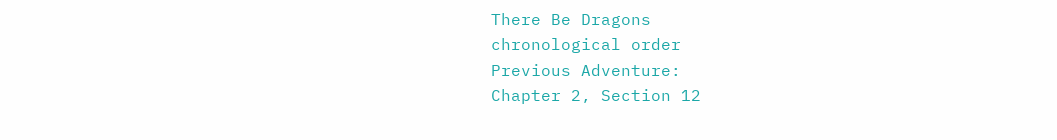There Be Dragons
chronological order
Previous Adventure:
Chapter 2, Section 12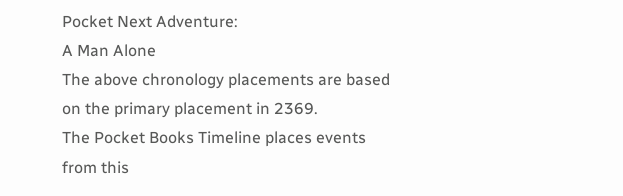Pocket Next Adventure:
A Man Alone
The above chronology placements are based on the primary placement in 2369.
The Pocket Books Timeline places events from this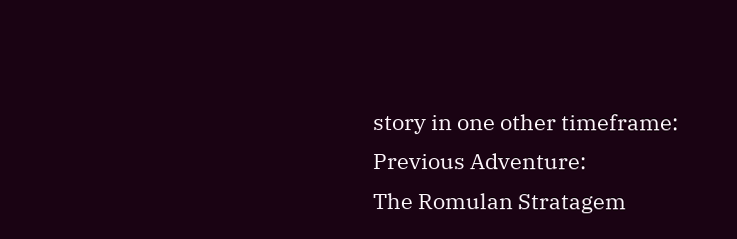story in one other timeframe:
Previous Adventure:
The Romulan Stratagem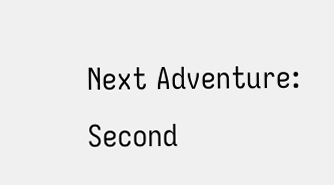Next Adventure:
Second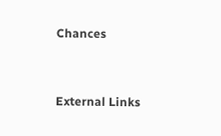Chances


External Links